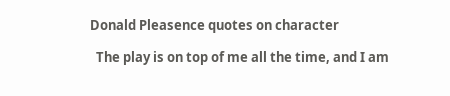Donald Pleasence quotes on character

  The play is on top of me all the time, and I am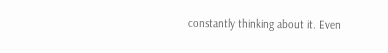constantly thinking about it. Even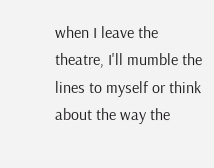when I leave the theatre, I'll mumble the lines to myself or think about the way the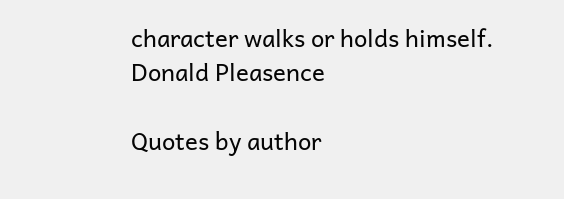character walks or holds himself.
Donald Pleasence

Quotes by author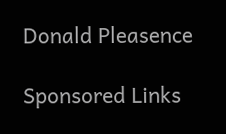Donald Pleasence

Sponsored Links